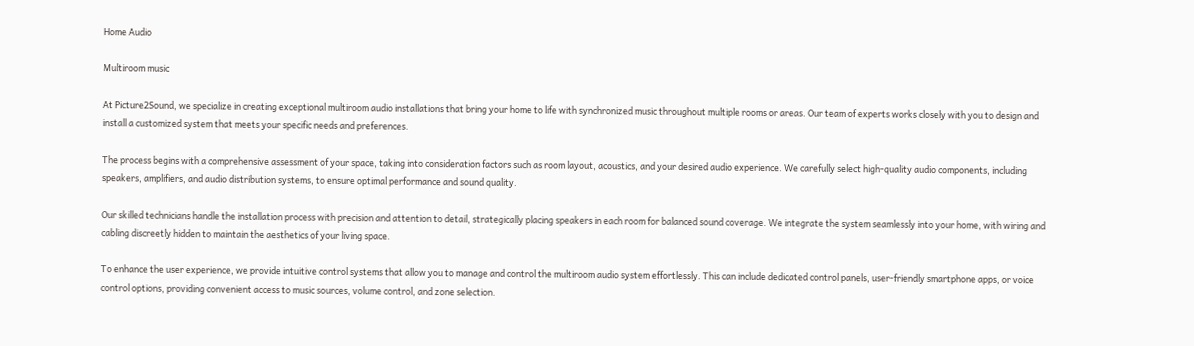Home Audio

Multiroom music

At Picture2Sound, we specialize in creating exceptional multiroom audio installations that bring your home to life with synchronized music throughout multiple rooms or areas. Our team of experts works closely with you to design and install a customized system that meets your specific needs and preferences.

The process begins with a comprehensive assessment of your space, taking into consideration factors such as room layout, acoustics, and your desired audio experience. We carefully select high-quality audio components, including speakers, amplifiers, and audio distribution systems, to ensure optimal performance and sound quality.

Our skilled technicians handle the installation process with precision and attention to detail, strategically placing speakers in each room for balanced sound coverage. We integrate the system seamlessly into your home, with wiring and cabling discreetly hidden to maintain the aesthetics of your living space.

To enhance the user experience, we provide intuitive control systems that allow you to manage and control the multiroom audio system effortlessly. This can include dedicated control panels, user-friendly smartphone apps, or voice control options, providing convenient access to music sources, volume control, and zone selection.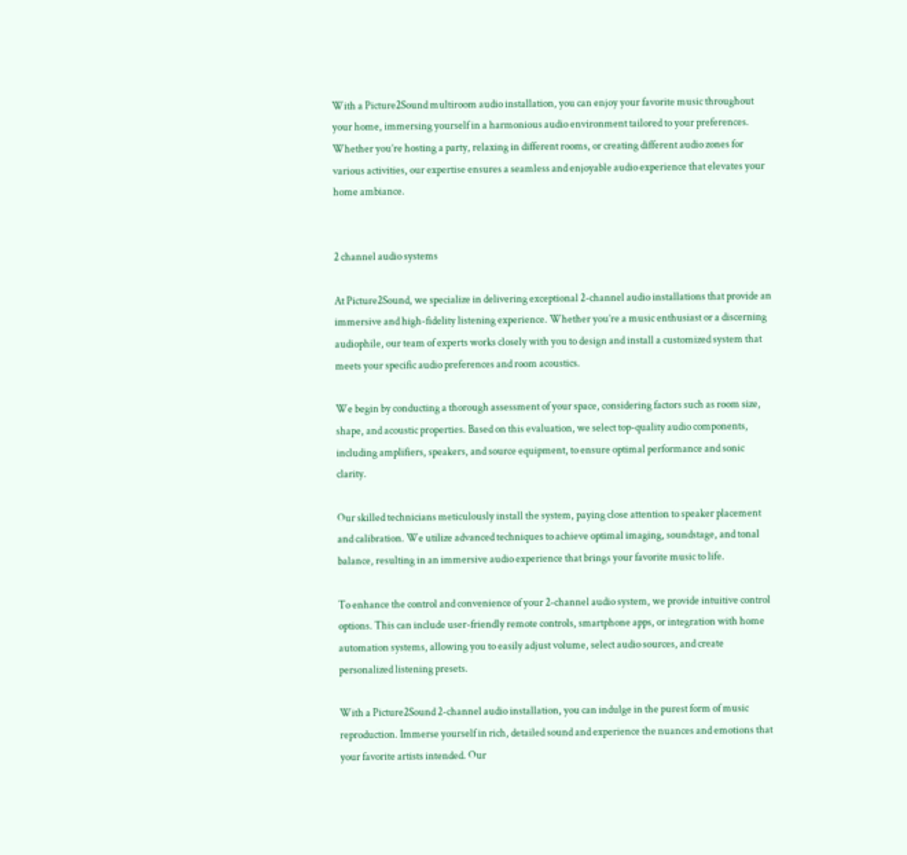With a Picture2Sound multiroom audio installation, you can enjoy your favorite music throughout your home, immersing yourself in a harmonious audio environment tailored to your preferences. Whether you’re hosting a party, relaxing in different rooms, or creating different audio zones for various activities, our expertise ensures a seamless and enjoyable audio experience that elevates your home ambiance.


2 channel audio systems

At Picture2Sound, we specialize in delivering exceptional 2-channel audio installations that provide an immersive and high-fidelity listening experience. Whether you’re a music enthusiast or a discerning audiophile, our team of experts works closely with you to design and install a customized system that meets your specific audio preferences and room acoustics.

We begin by conducting a thorough assessment of your space, considering factors such as room size, shape, and acoustic properties. Based on this evaluation, we select top-quality audio components, including amplifiers, speakers, and source equipment, to ensure optimal performance and sonic clarity.

Our skilled technicians meticulously install the system, paying close attention to speaker placement and calibration. We utilize advanced techniques to achieve optimal imaging, soundstage, and tonal balance, resulting in an immersive audio experience that brings your favorite music to life.

To enhance the control and convenience of your 2-channel audio system, we provide intuitive control options. This can include user-friendly remote controls, smartphone apps, or integration with home automation systems, allowing you to easily adjust volume, select audio sources, and create personalized listening presets.

With a Picture2Sound 2-channel audio installation, you can indulge in the purest form of music reproduction. Immerse yourself in rich, detailed sound and experience the nuances and emotions that your favorite artists intended. Our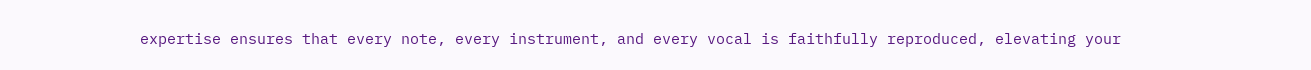expertise ensures that every note, every instrument, and every vocal is faithfully reproduced, elevating your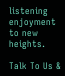listening enjoyment to new heights.

Talk To Us &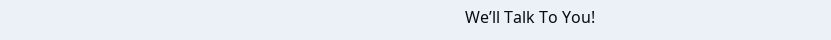We’ll Talk To You!